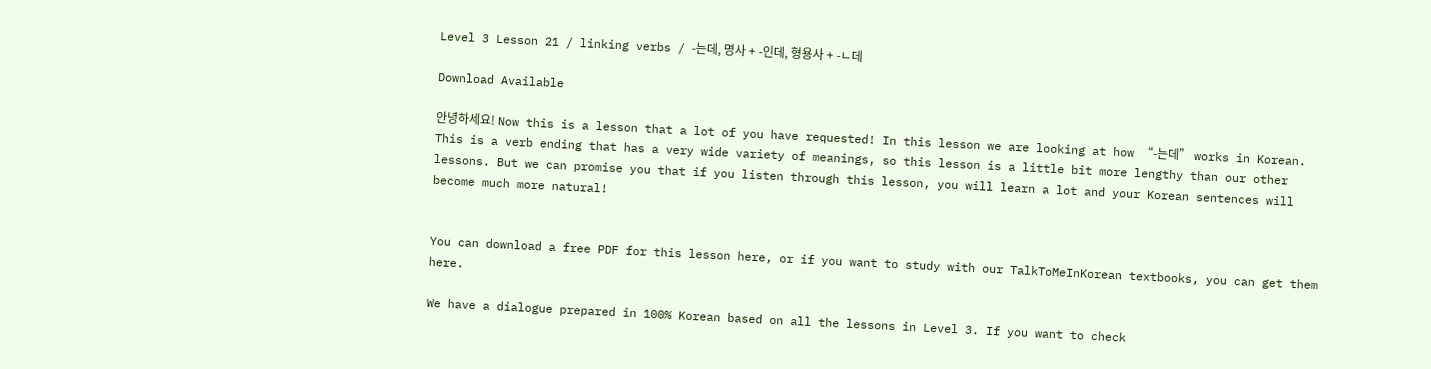Level 3 Lesson 21 / linking verbs / -는데, 명사 + -인데, 형용사 + -ㄴ데

Download Available

안녕하세요! Now this is a lesson that a lot of you have requested! In this lesson we are looking at how “-는데” works in Korean. This is a verb ending that has a very wide variety of meanings, so this lesson is a little bit more lengthy than our other lessons. But we can promise you that if you listen through this lesson, you will learn a lot and your Korean sentences will become much more natural!


You can download a free PDF for this lesson here, or if you want to study with our TalkToMeInKorean textbooks, you can get them here.

We have a dialogue prepared in 100% Korean based on all the lessons in Level 3. If you want to check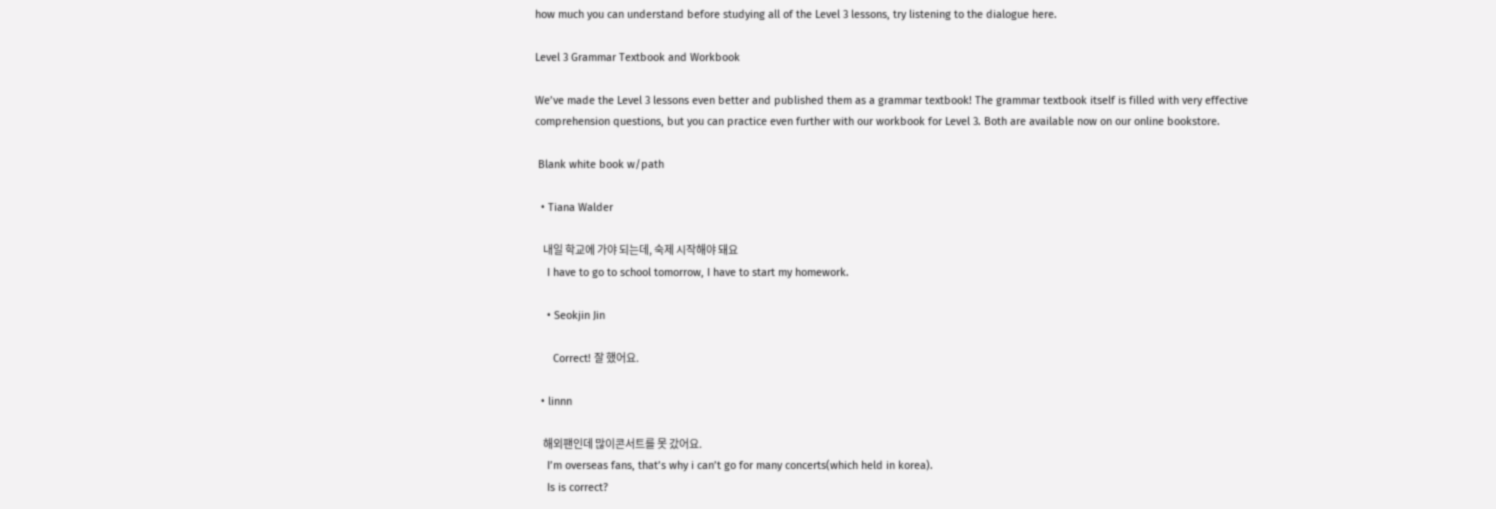how much you can understand before studying all of the Level 3 lessons, try listening to the dialogue here.

Level 3 Grammar Textbook and Workbook

We’ve made the Level 3 lessons even better and published them as a grammar textbook! The grammar textbook itself is filled with very effective comprehension questions, but you can practice even further with our workbook for Level 3. Both are available now on our online bookstore.

 Blank white book w/path

  • Tiana Walder

    내일 학교에 가야 되는데, 숙제 시작해야 돼요
    I have to go to school tomorrow, I have to start my homework.

    • Seokjin Jin

      Correct! 잘 했어요.

  • linnn

    해외팬인데 많이콘서트를 못 갔어요.
    I’m overseas fans, that’s why i can’t go for many concerts(which held in korea).
    Is is correct?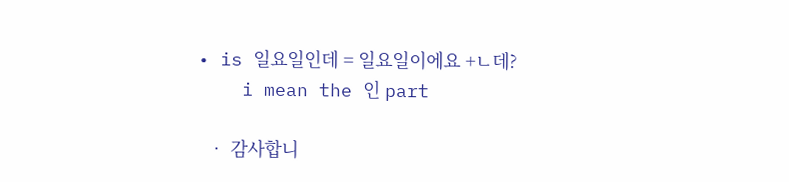• is 일요일인데 = 일요일이에요 +ㄴ데?
    i mean the 인 part

  • 감사합니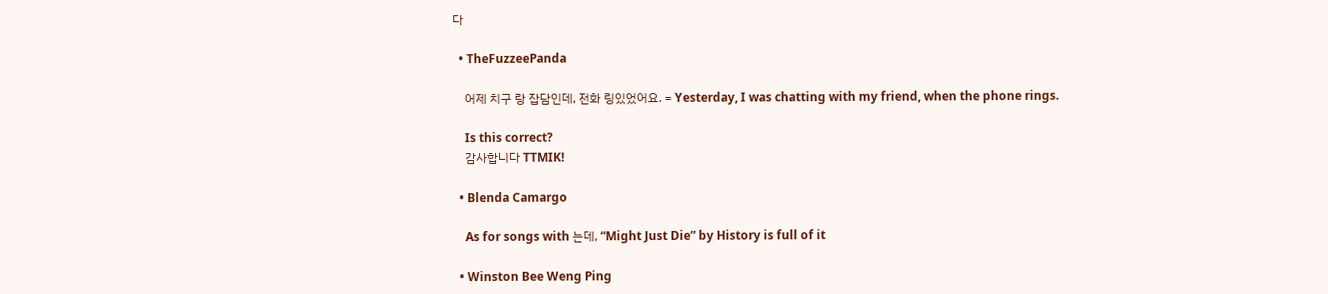다

  • TheFuzzeePanda

    어제 치구 랑 잡담인데, 전화 링있었어요. = Yesterday, I was chatting with my friend, when the phone rings.

    Is this correct?
    감사합니다 TTMIK!

  • Blenda Camargo

    As for songs with 는데, “Might Just Die” by History is full of it

  • Winston Bee Weng Ping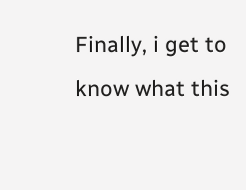Finally, i get to know what this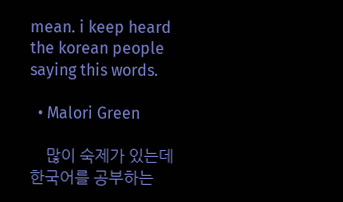mean. i keep heard the korean people saying this words.

  • Malori Green

    많이 숙제가 있는데 한국어를 공부하는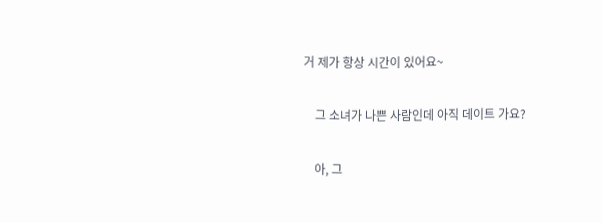거 제가 항상 시간이 있어요~

    그 소녀가 나쁜 사람인데 아직 데이트 가요?

    아, 그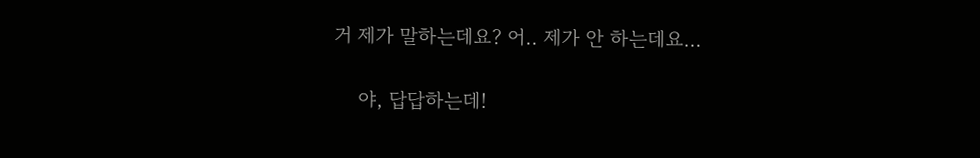거 제가 말하는데요? 어.. 제가 안 하는데요…

    야, 답답하는데!